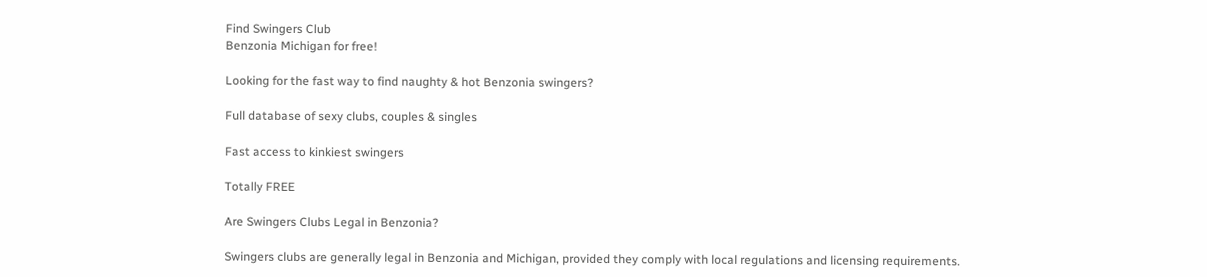Find Swingers Club
Benzonia Michigan for free!

Looking for the fast way to find naughty & hot Benzonia swingers?

Full database of sexy clubs, couples & singles

Fast access to kinkiest swingers

Totally FREE

Are Swingers Clubs Legal in Benzonia?

Swingers clubs are generally legal in Benzonia and Michigan, provided they comply with local regulations and licensing requirements.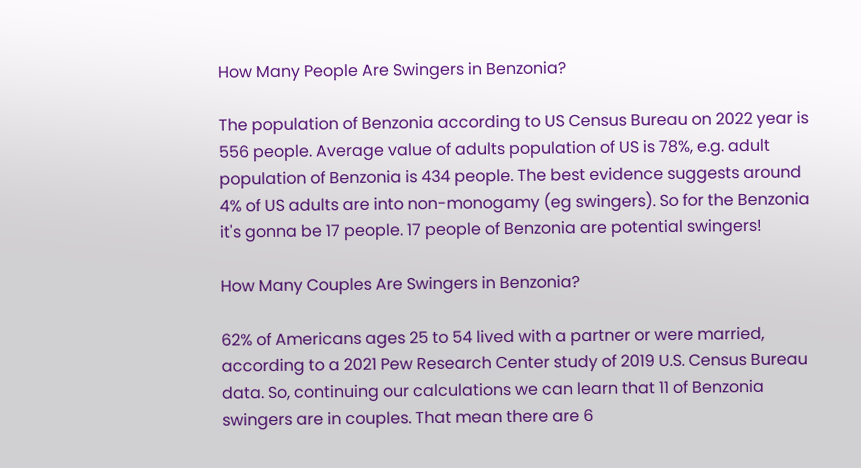How Many People Are Swingers in Benzonia?

The population of Benzonia according to US Census Bureau on 2022 year is 556 people. Average value of adults population of US is 78%, e.g. adult population of Benzonia is 434 people. The best evidence suggests around 4% of US adults are into non-monogamy (eg swingers). So for the Benzonia it's gonna be 17 people. 17 people of Benzonia are potential swingers!

How Many Couples Are Swingers in Benzonia?

62% of Americans ages 25 to 54 lived with a partner or were married, according to a 2021 Pew Research Center study of 2019 U.S. Census Bureau data. So, continuing our calculations we can learn that 11 of Benzonia swingers are in couples. That mean there are 6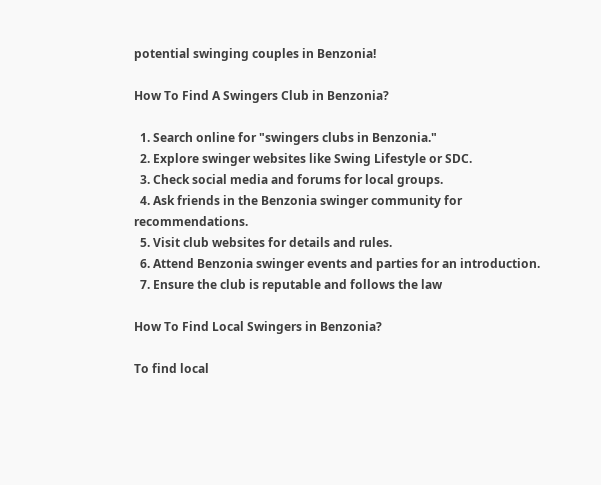potential swinging couples in Benzonia!

How To Find A Swingers Club in Benzonia?

  1. Search online for "swingers clubs in Benzonia."
  2. Explore swinger websites like Swing Lifestyle or SDC.
  3. Check social media and forums for local groups.
  4. Ask friends in the Benzonia swinger community for recommendations.
  5. Visit club websites for details and rules.
  6. Attend Benzonia swinger events and parties for an introduction.
  7. Ensure the club is reputable and follows the law

How To Find Local Swingers in Benzonia?

To find local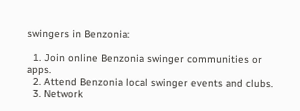swingers in Benzonia:

  1. Join online Benzonia swinger communities or apps.
  2. Attend Benzonia local swinger events and clubs.
  3. Network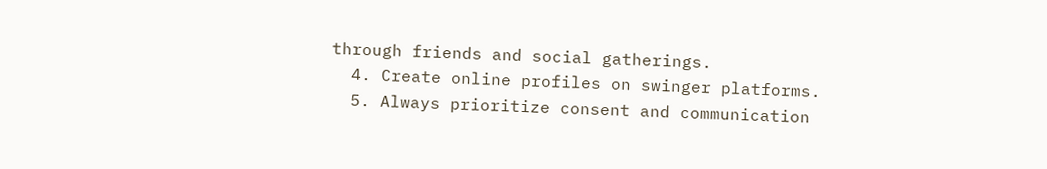through friends and social gatherings.
  4. Create online profiles on swinger platforms.
  5. Always prioritize consent and communication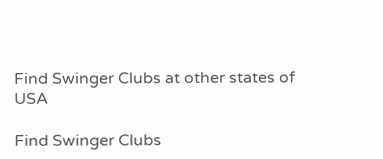Find Swinger Clubs at other states of USA

Find Swinger Clubs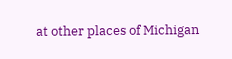at other places of Michigan